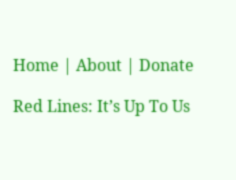Home | About | Donate

Red Lines: It’s Up To Us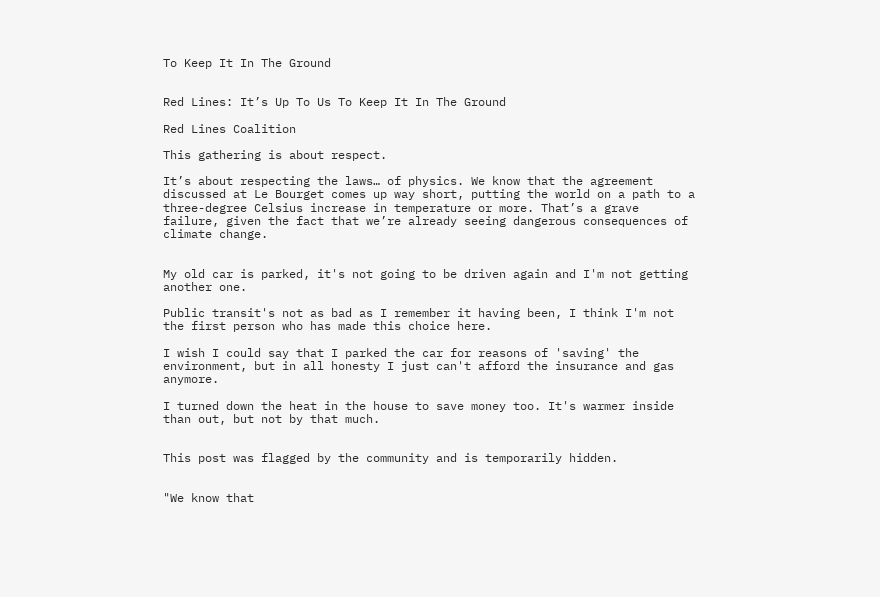To Keep It In The Ground


Red Lines: It’s Up To Us To Keep It In The Ground

Red Lines Coalition

This gathering is about respect.

It’s about respecting the laws… of physics. We know that the agreement discussed at Le Bourget comes up way short, putting the world on a path to a three-degree Celsius increase in temperature or more. That’s a grave failure, given the fact that we’re already seeing dangerous consequences of climate change.


My old car is parked, it's not going to be driven again and I'm not getting another one.

Public transit's not as bad as I remember it having been, I think I'm not the first person who has made this choice here.

I wish I could say that I parked the car for reasons of 'saving' the environment, but in all honesty I just can't afford the insurance and gas anymore.

I turned down the heat in the house to save money too. It's warmer inside than out, but not by that much.


This post was flagged by the community and is temporarily hidden.


"We know that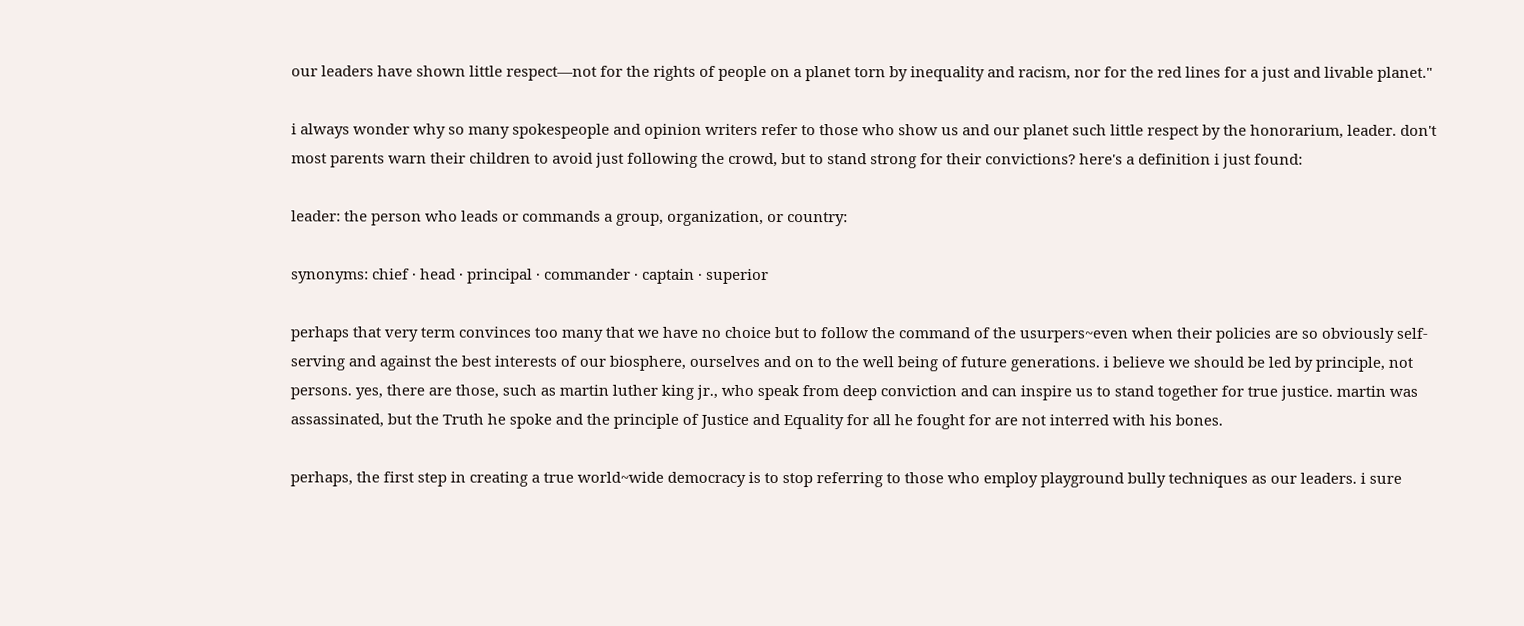our leaders have shown little respect—not for the rights of people on a planet torn by inequality and racism, nor for the red lines for a just and livable planet."

i always wonder why so many spokespeople and opinion writers refer to those who show us and our planet such little respect by the honorarium, leader. don't most parents warn their children to avoid just following the crowd, but to stand strong for their convictions? here's a definition i just found:

leader: the person who leads or commands a group, organization, or country:

synonyms: chief · head · principal · commander · captain · superior

perhaps that very term convinces too many that we have no choice but to follow the command of the usurpers~even when their policies are so obviously self-serving and against the best interests of our biosphere, ourselves and on to the well being of future generations. i believe we should be led by principle, not persons. yes, there are those, such as martin luther king jr., who speak from deep conviction and can inspire us to stand together for true justice. martin was assassinated, but the Truth he spoke and the principle of Justice and Equality for all he fought for are not interred with his bones.

perhaps, the first step in creating a true world~wide democracy is to stop referring to those who employ playground bully techniques as our leaders. i sure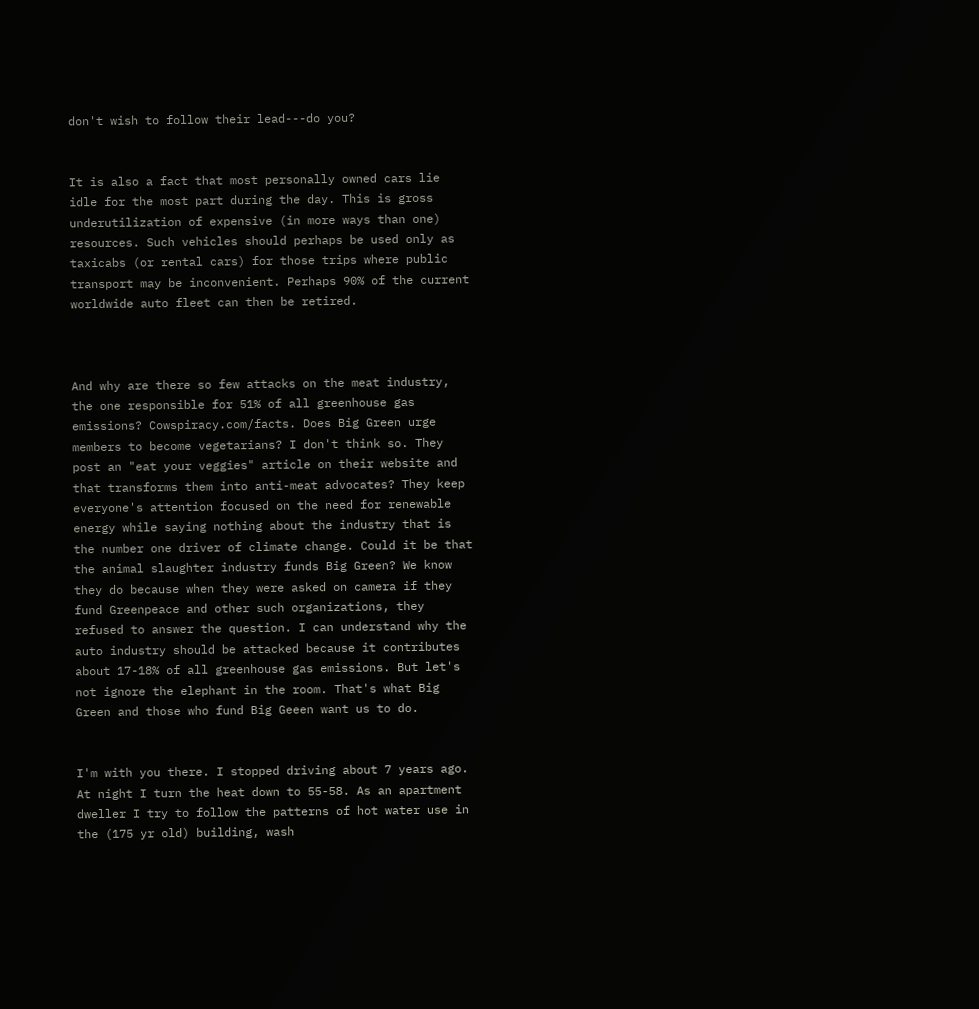don't wish to follow their lead---do you?


It is also a fact that most personally owned cars lie idle for the most part during the day. This is gross underutilization of expensive (in more ways than one) resources. Such vehicles should perhaps be used only as taxicabs (or rental cars) for those trips where public transport may be inconvenient. Perhaps 90% of the current worldwide auto fleet can then be retired.



And why are there so few attacks on the meat industry, the one responsible for 51% of all greenhouse gas emissions? Cowspiracy.com/facts. Does Big Green urge members to become vegetarians? I don't think so. They post an "eat your veggies" article on their website and that transforms them into anti-meat advocates? They keep everyone's attention focused on the need for renewable energy while saying nothing about the industry that is the number one driver of climate change. Could it be that the animal slaughter industry funds Big Green? We know they do because when they were asked on camera if they fund Greenpeace and other such organizations, they refused to answer the question. I can understand why the auto industry should be attacked because it contributes about 17-18% of all greenhouse gas emissions. But let's not ignore the elephant in the room. That's what Big Green and those who fund Big Geeen want us to do.


I'm with you there. I stopped driving about 7 years ago. At night I turn the heat down to 55-58. As an apartment dweller I try to follow the patterns of hot water use in the (175 yr old) building, wash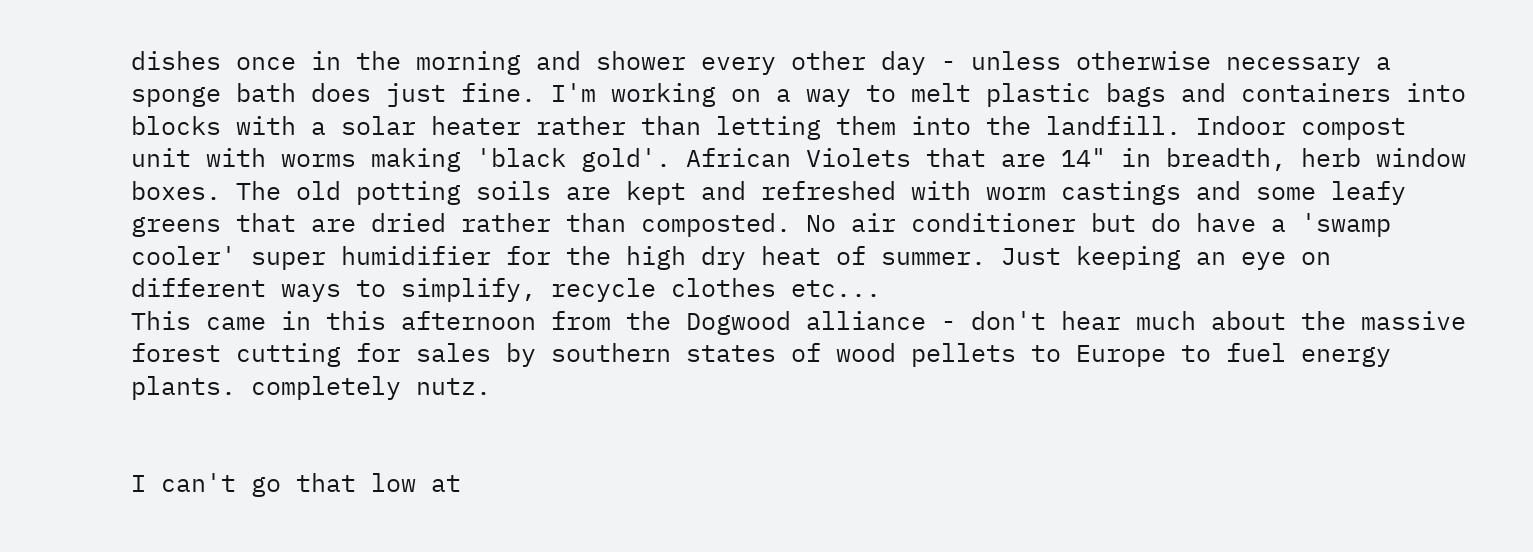dishes once in the morning and shower every other day - unless otherwise necessary a sponge bath does just fine. I'm working on a way to melt plastic bags and containers into blocks with a solar heater rather than letting them into the landfill. Indoor compost unit with worms making 'black gold'. African Violets that are 14" in breadth, herb window boxes. The old potting soils are kept and refreshed with worm castings and some leafy greens that are dried rather than composted. No air conditioner but do have a 'swamp cooler' super humidifier for the high dry heat of summer. Just keeping an eye on different ways to simplify, recycle clothes etc...
This came in this afternoon from the Dogwood alliance - don't hear much about the massive forest cutting for sales by southern states of wood pellets to Europe to fuel energy plants. completely nutz.


I can't go that low at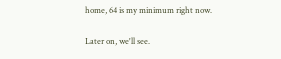home, 64 is my minimum right now.

Later on, we'll see.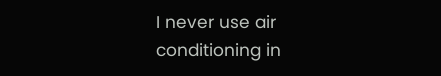I never use air conditioning in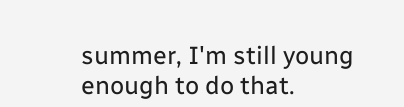summer, I'm still young enough to do that.